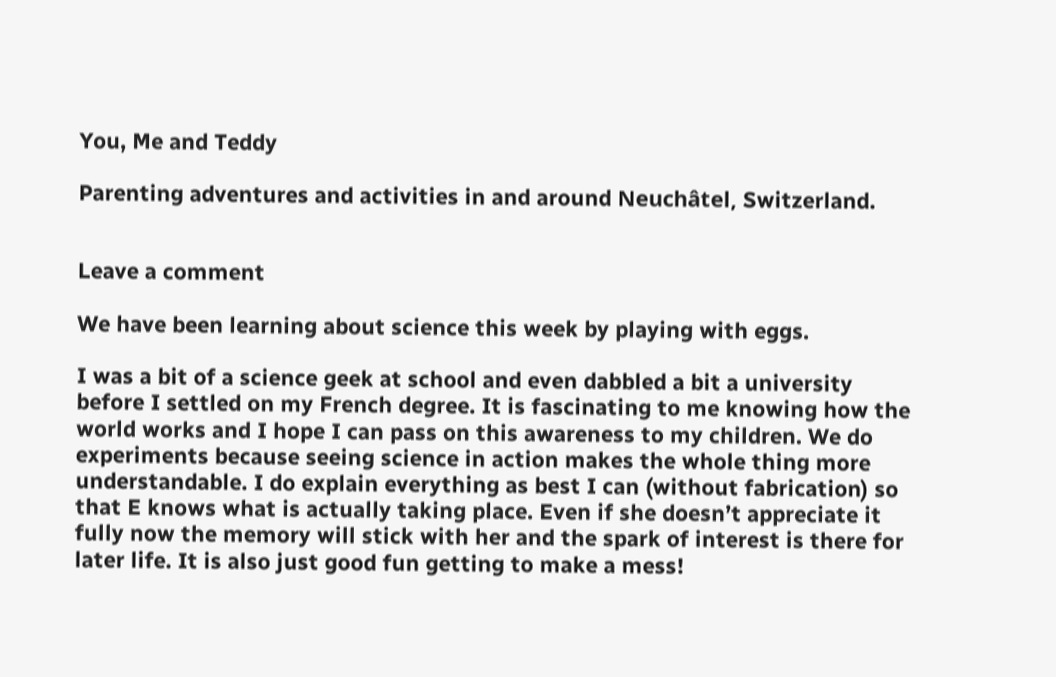You, Me and Teddy

Parenting adventures and activities in and around Neuchâtel, Switzerland.


Leave a comment

We have been learning about science this week by playing with eggs.

I was a bit of a science geek at school and even dabbled a bit a university before I settled on my French degree. It is fascinating to me knowing how the world works and I hope I can pass on this awareness to my children. We do experiments because seeing science in action makes the whole thing more understandable. I do explain everything as best I can (without fabrication) so that E knows what is actually taking place. Even if she doesn’t appreciate it fully now the memory will stick with her and the spark of interest is there for later life. It is also just good fun getting to make a mess!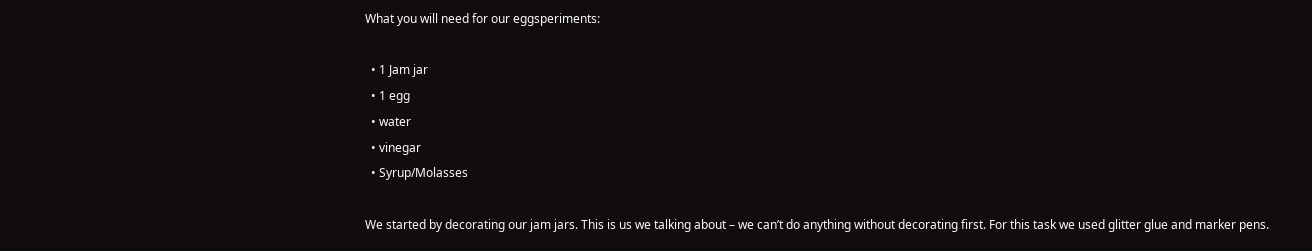What you will need for our eggsperiments:

  • 1 Jam jar
  • 1 egg
  • water
  • vinegar
  • Syrup/Molasses

We started by decorating our jam jars. This is us we talking about – we can’t do anything without decorating first. For this task we used glitter glue and marker pens.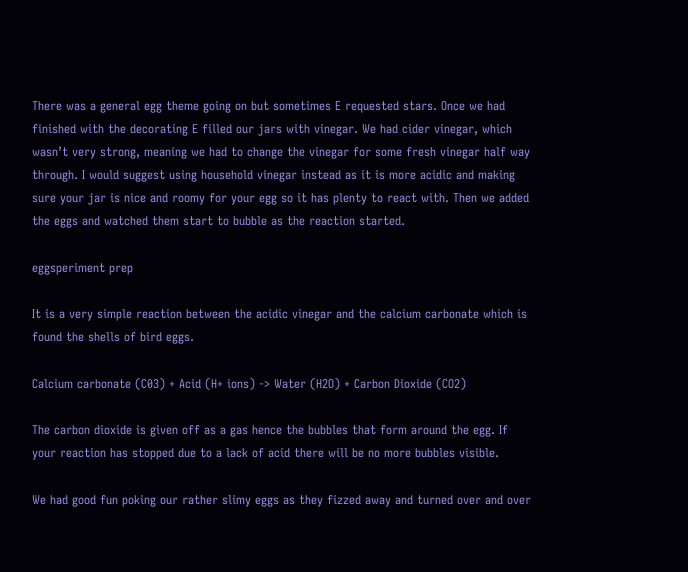There was a general egg theme going on but sometimes E requested stars. Once we had finished with the decorating E filled our jars with vinegar. We had cider vinegar, which wasn’t very strong, meaning we had to change the vinegar for some fresh vinegar half way through. I would suggest using household vinegar instead as it is more acidic and making sure your jar is nice and roomy for your egg so it has plenty to react with. Then we added the eggs and watched them start to bubble as the reaction started.

eggsperiment prep

It is a very simple reaction between the acidic vinegar and the calcium carbonate which is found the shells of bird eggs.

Calcium carbonate (C03) + Acid (H+ ions) -> Water (H2O) + Carbon Dioxide (CO2)

The carbon dioxide is given off as a gas hence the bubbles that form around the egg. If your reaction has stopped due to a lack of acid there will be no more bubbles visible.

We had good fun poking our rather slimy eggs as they fizzed away and turned over and over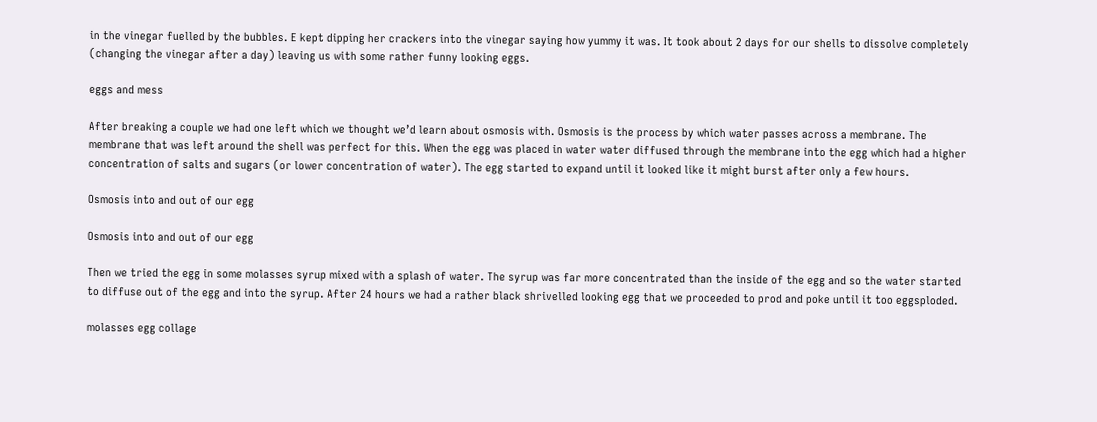in the vinegar fuelled by the bubbles. E kept dipping her crackers into the vinegar saying how yummy it was. It took about 2 days for our shells to dissolve completely (changing the vinegar after a day) leaving us with some rather funny looking eggs.

eggs and mess

After breaking a couple we had one left which we thought we’d learn about osmosis with. Osmosis is the process by which water passes across a membrane. The membrane that was left around the shell was perfect for this. When the egg was placed in water water diffused through the membrane into the egg which had a higher concentration of salts and sugars (or lower concentration of water). The egg started to expand until it looked like it might burst after only a few hours.

Osmosis into and out of our egg

Osmosis into and out of our egg

Then we tried the egg in some molasses syrup mixed with a splash of water. The syrup was far more concentrated than the inside of the egg and so the water started to diffuse out of the egg and into the syrup. After 24 hours we had a rather black shrivelled looking egg that we proceeded to prod and poke until it too eggsploded.

molasses egg collage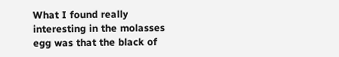What I found really interesting in the molasses egg was that the black of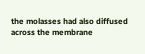the molasses had also diffused across the membrane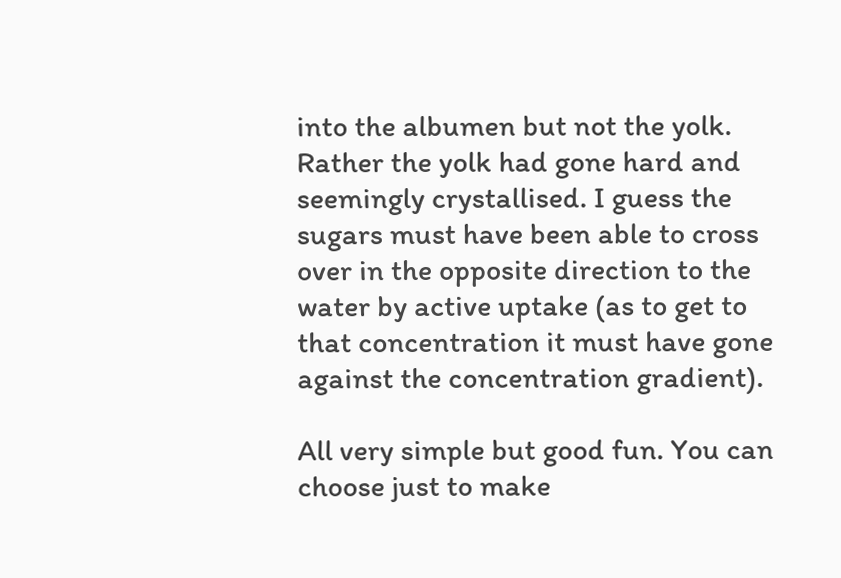into the albumen but not the yolk. Rather the yolk had gone hard and seemingly crystallised. I guess the sugars must have been able to cross over in the opposite direction to the water by active uptake (as to get to that concentration it must have gone against the concentration gradient).

All very simple but good fun. You can choose just to make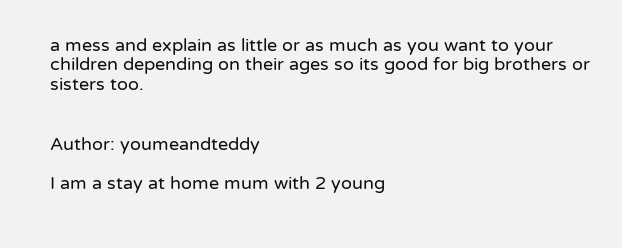a mess and explain as little or as much as you want to your children depending on their ages so its good for big brothers or sisters too.


Author: youmeandteddy

I am a stay at home mum with 2 young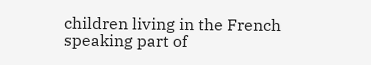children living in the French speaking part of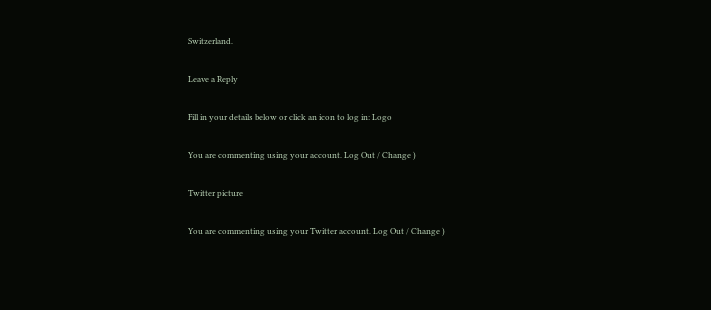Switzerland.

Leave a Reply

Fill in your details below or click an icon to log in: Logo

You are commenting using your account. Log Out / Change )

Twitter picture

You are commenting using your Twitter account. Log Out / Change )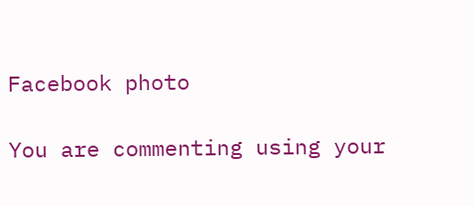Facebook photo

You are commenting using your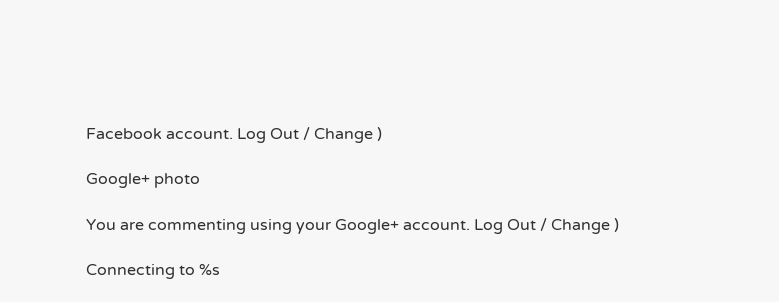Facebook account. Log Out / Change )

Google+ photo

You are commenting using your Google+ account. Log Out / Change )

Connecting to %s